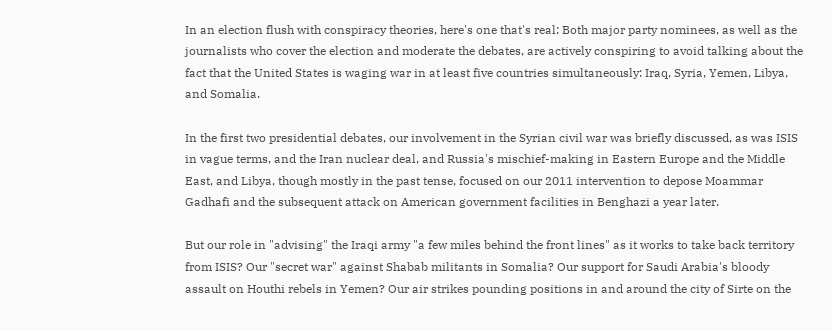In an election flush with conspiracy theories, here's one that's real: Both major party nominees, as well as the journalists who cover the election and moderate the debates, are actively conspiring to avoid talking about the fact that the United States is waging war in at least five countries simultaneously: Iraq, Syria, Yemen, Libya, and Somalia.

In the first two presidential debates, our involvement in the Syrian civil war was briefly discussed, as was ISIS in vague terms, and the Iran nuclear deal, and Russia's mischief-making in Eastern Europe and the Middle East, and Libya, though mostly in the past tense, focused on our 2011 intervention to depose Moammar Gadhafi and the subsequent attack on American government facilities in Benghazi a year later.

But our role in "advising" the Iraqi army "a few miles behind the front lines" as it works to take back territory from ISIS? Our "secret war" against Shabab militants in Somalia? Our support for Saudi Arabia's bloody assault on Houthi rebels in Yemen? Our air strikes pounding positions in and around the city of Sirte on the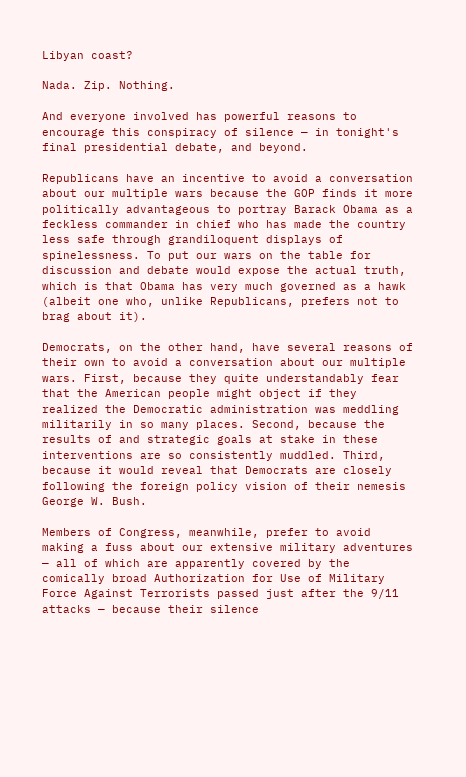Libyan coast?

Nada. Zip. Nothing.

And everyone involved has powerful reasons to encourage this conspiracy of silence — in tonight's final presidential debate, and beyond.

Republicans have an incentive to avoid a conversation about our multiple wars because the GOP finds it more politically advantageous to portray Barack Obama as a feckless commander in chief who has made the country less safe through grandiloquent displays of spinelessness. To put our wars on the table for discussion and debate would expose the actual truth, which is that Obama has very much governed as a hawk (albeit one who, unlike Republicans, prefers not to brag about it).

Democrats, on the other hand, have several reasons of their own to avoid a conversation about our multiple wars. First, because they quite understandably fear that the American people might object if they realized the Democratic administration was meddling militarily in so many places. Second, because the results of and strategic goals at stake in these interventions are so consistently muddled. Third, because it would reveal that Democrats are closely following the foreign policy vision of their nemesis George W. Bush.

Members of Congress, meanwhile, prefer to avoid making a fuss about our extensive military adventures — all of which are apparently covered by the comically broad Authorization for Use of Military Force Against Terrorists passed just after the 9/11 attacks — because their silence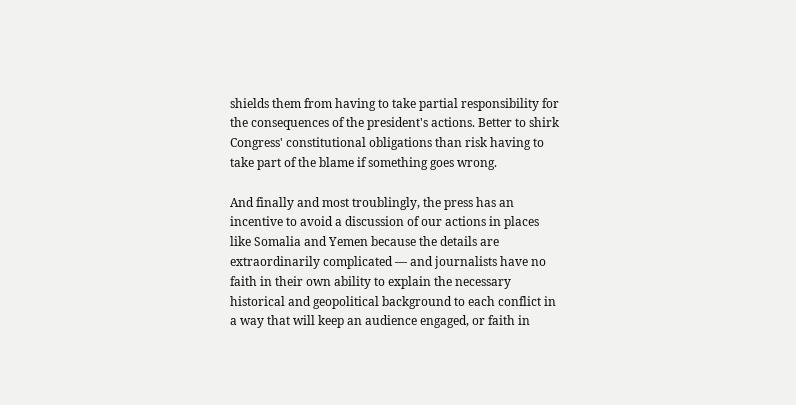shields them from having to take partial responsibility for the consequences of the president's actions. Better to shirk Congress' constitutional obligations than risk having to take part of the blame if something goes wrong.

And finally and most troublingly, the press has an incentive to avoid a discussion of our actions in places like Somalia and Yemen because the details are extraordinarily complicated — and journalists have no faith in their own ability to explain the necessary historical and geopolitical background to each conflict in a way that will keep an audience engaged, or faith in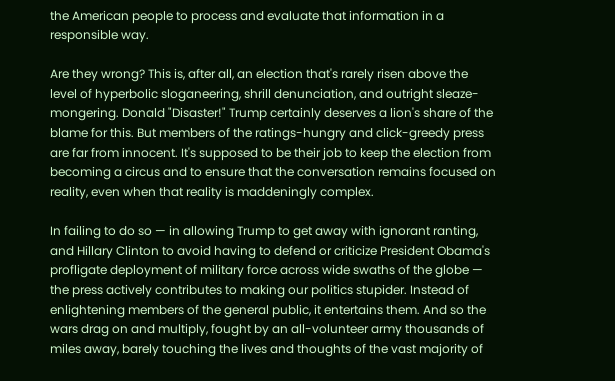the American people to process and evaluate that information in a responsible way.

Are they wrong? This is, after all, an election that's rarely risen above the level of hyperbolic sloganeering, shrill denunciation, and outright sleaze-mongering. Donald "Disaster!" Trump certainly deserves a lion's share of the blame for this. But members of the ratings-hungry and click-greedy press are far from innocent. It's supposed to be their job to keep the election from becoming a circus and to ensure that the conversation remains focused on reality, even when that reality is maddeningly complex.

In failing to do so — in allowing Trump to get away with ignorant ranting, and Hillary Clinton to avoid having to defend or criticize President Obama's profligate deployment of military force across wide swaths of the globe — the press actively contributes to making our politics stupider. Instead of enlightening members of the general public, it entertains them. And so the wars drag on and multiply, fought by an all-volunteer army thousands of miles away, barely touching the lives and thoughts of the vast majority of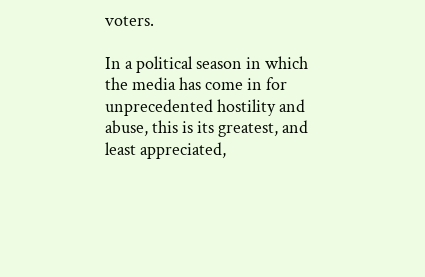voters.

In a political season in which the media has come in for unprecedented hostility and abuse, this is its greatest, and least appreciated,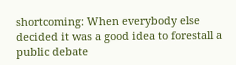shortcoming: When everybody else decided it was a good idea to forestall a public debate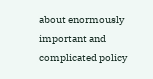about enormously important and complicated policy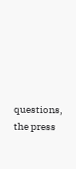questions, the press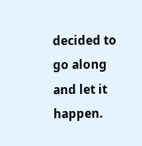decided to go along and let it happen.